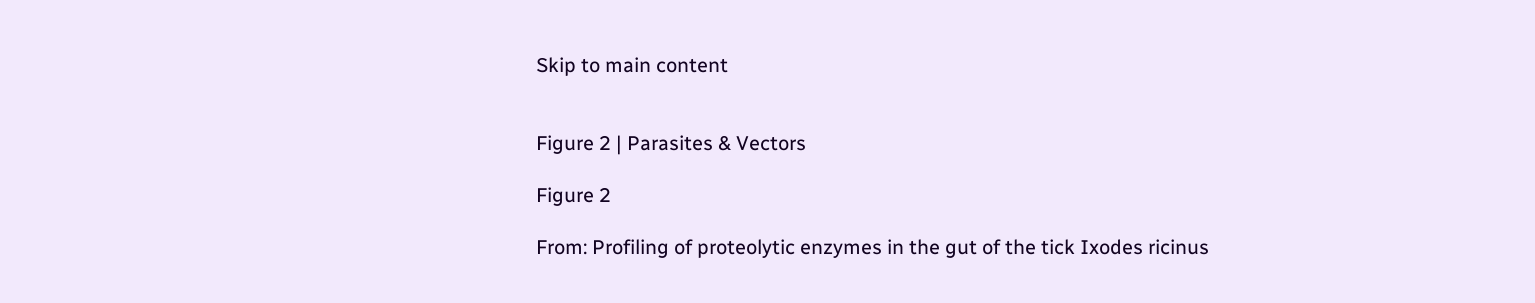Skip to main content


Figure 2 | Parasites & Vectors

Figure 2

From: Profiling of proteolytic enzymes in the gut of the tick Ixodes ricinus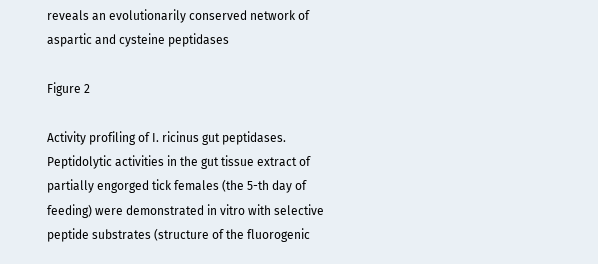reveals an evolutionarily conserved network of aspartic and cysteine peptidases

Figure 2

Activity profiling of I. ricinus gut peptidases. Peptidolytic activities in the gut tissue extract of partially engorged tick females (the 5-th day of feeding) were demonstrated in vitro with selective peptide substrates (structure of the fluorogenic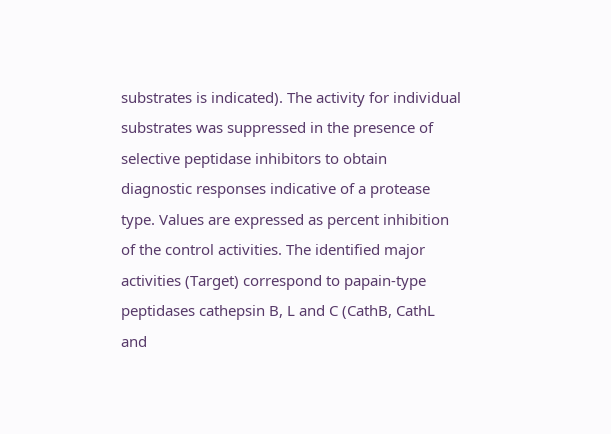substrates is indicated). The activity for individual substrates was suppressed in the presence of selective peptidase inhibitors to obtain diagnostic responses indicative of a protease type. Values are expressed as percent inhibition of the control activities. The identified major activities (Target) correspond to papain-type peptidases cathepsin B, L and C (CathB, CathL and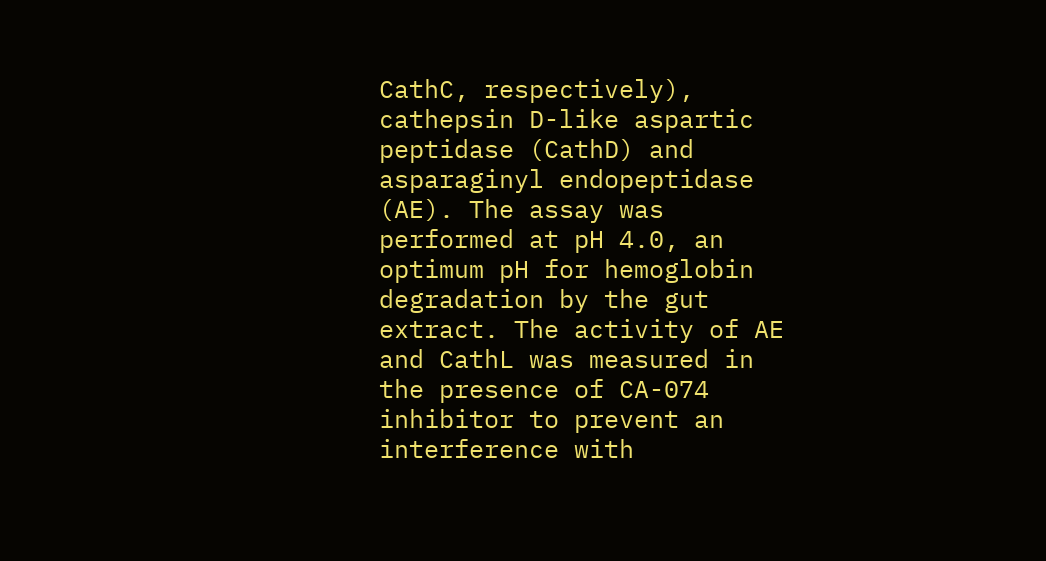CathC, respectively), cathepsin D-like aspartic peptidase (CathD) and asparaginyl endopeptidase (AE). The assay was performed at pH 4.0, an optimum pH for hemoglobin degradation by the gut extract. The activity of AE and CathL was measured in the presence of CA-074 inhibitor to prevent an interference with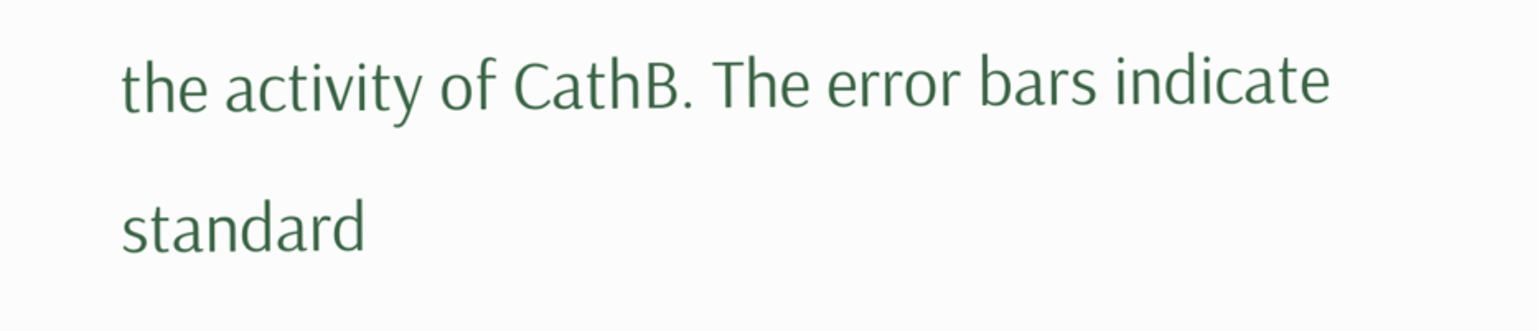the activity of CathB. The error bars indicate standard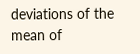deviations of the mean of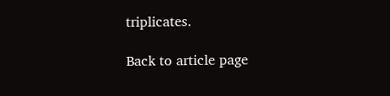triplicates.

Back to article page